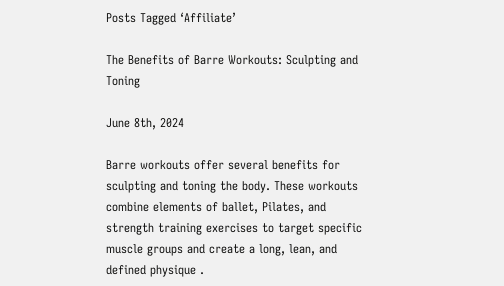Posts Tagged ‘Affiliate’

The Benefits of Barre Workouts: Sculpting and Toning

June 8th, 2024

Barre workouts offer several benefits for sculpting and toning the body. These workouts combine elements of ballet, Pilates, and strength training exercises to target specific muscle groups and create a long, lean, and defined physique .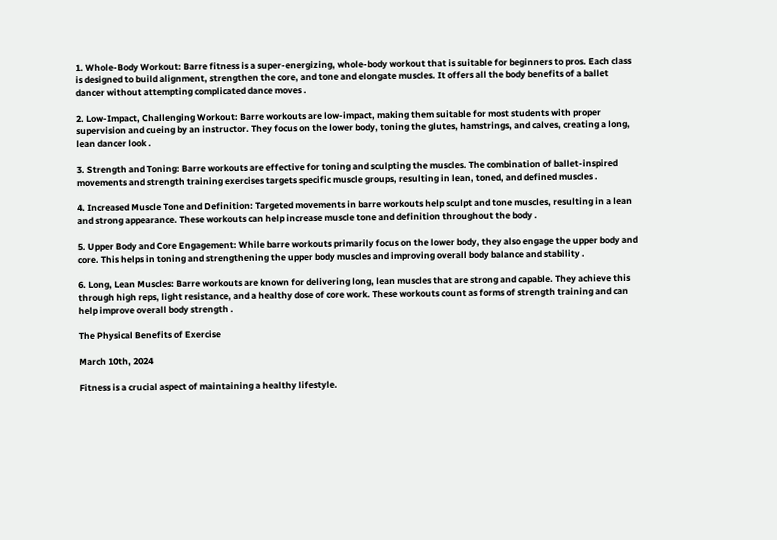1. Whole-Body Workout: Barre fitness is a super-energizing, whole-body workout that is suitable for beginners to pros. Each class is designed to build alignment, strengthen the core, and tone and elongate muscles. It offers all the body benefits of a ballet dancer without attempting complicated dance moves .

2. Low-Impact, Challenging Workout: Barre workouts are low-impact, making them suitable for most students with proper supervision and cueing by an instructor. They focus on the lower body, toning the glutes, hamstrings, and calves, creating a long, lean dancer look .

3. Strength and Toning: Barre workouts are effective for toning and sculpting the muscles. The combination of ballet-inspired movements and strength training exercises targets specific muscle groups, resulting in lean, toned, and defined muscles .

4. Increased Muscle Tone and Definition: Targeted movements in barre workouts help sculpt and tone muscles, resulting in a lean and strong appearance. These workouts can help increase muscle tone and definition throughout the body .

5. Upper Body and Core Engagement: While barre workouts primarily focus on the lower body, they also engage the upper body and core. This helps in toning and strengthening the upper body muscles and improving overall body balance and stability .

6. Long, Lean Muscles: Barre workouts are known for delivering long, lean muscles that are strong and capable. They achieve this through high reps, light resistance, and a healthy dose of core work. These workouts count as forms of strength training and can help improve overall body strength .

The Physical Benefits of Exercise

March 10th, 2024

Fitness is a crucial aspect of maintaining a healthy lifestyle.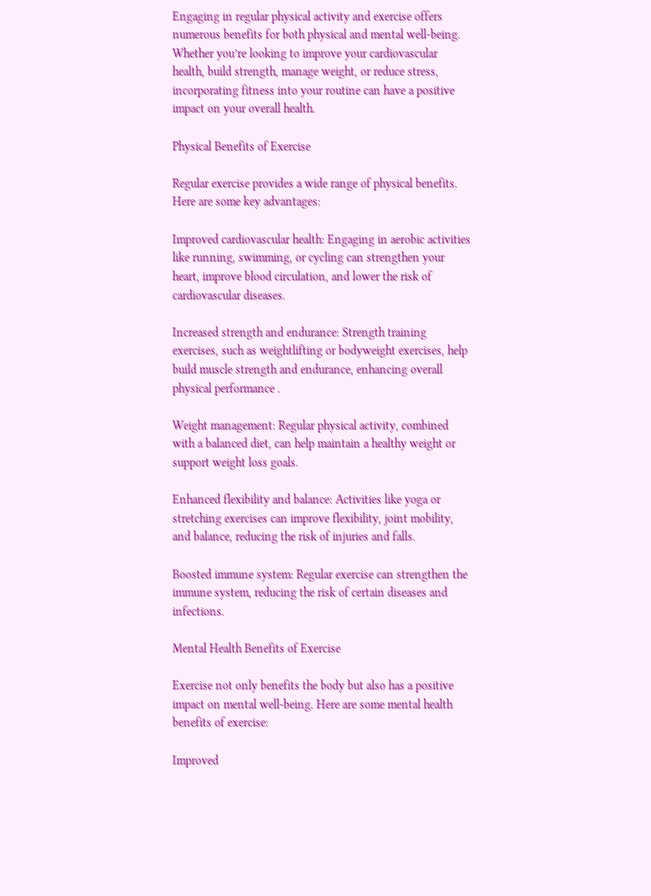Engaging in regular physical activity and exercise offers numerous benefits for both physical and mental well-being. Whether you’re looking to improve your cardiovascular health, build strength, manage weight, or reduce stress, incorporating fitness into your routine can have a positive impact on your overall health.

Physical Benefits of Exercise

Regular exercise provides a wide range of physical benefits. Here are some key advantages:

Improved cardiovascular health: Engaging in aerobic activities like running, swimming, or cycling can strengthen your heart, improve blood circulation, and lower the risk of cardiovascular diseases.

Increased strength and endurance: Strength training exercises, such as weightlifting or bodyweight exercises, help build muscle strength and endurance, enhancing overall physical performance .

Weight management: Regular physical activity, combined with a balanced diet, can help maintain a healthy weight or support weight loss goals.

Enhanced flexibility and balance: Activities like yoga or stretching exercises can improve flexibility, joint mobility, and balance, reducing the risk of injuries and falls.

Boosted immune system: Regular exercise can strengthen the immune system, reducing the risk of certain diseases and infections.

Mental Health Benefits of Exercise

Exercise not only benefits the body but also has a positive impact on mental well-being. Here are some mental health benefits of exercise:

Improved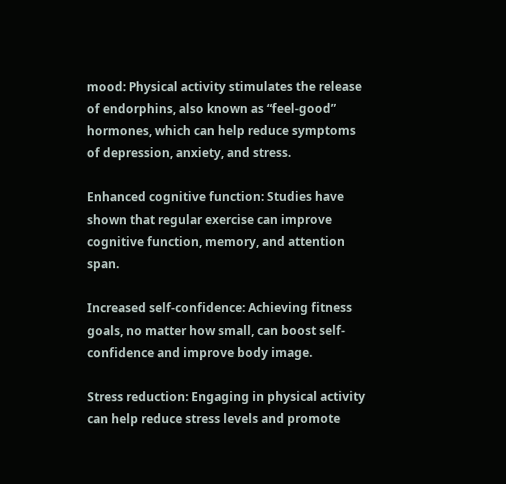mood: Physical activity stimulates the release of endorphins, also known as “feel-good” hormones, which can help reduce symptoms of depression, anxiety, and stress.

Enhanced cognitive function: Studies have shown that regular exercise can improve cognitive function, memory, and attention span.

Increased self-confidence: Achieving fitness goals, no matter how small, can boost self-confidence and improve body image.

Stress reduction: Engaging in physical activity can help reduce stress levels and promote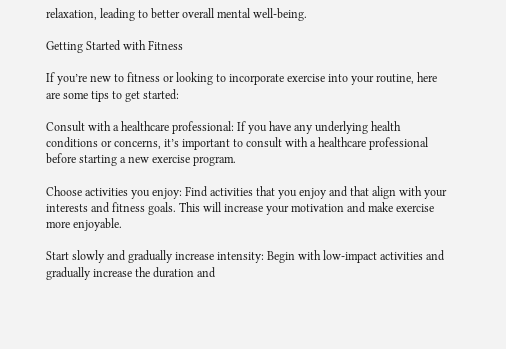relaxation, leading to better overall mental well-being.

Getting Started with Fitness

If you’re new to fitness or looking to incorporate exercise into your routine, here are some tips to get started:

Consult with a healthcare professional: If you have any underlying health conditions or concerns, it’s important to consult with a healthcare professional before starting a new exercise program.

Choose activities you enjoy: Find activities that you enjoy and that align with your interests and fitness goals. This will increase your motivation and make exercise more enjoyable.

Start slowly and gradually increase intensity: Begin with low-impact activities and gradually increase the duration and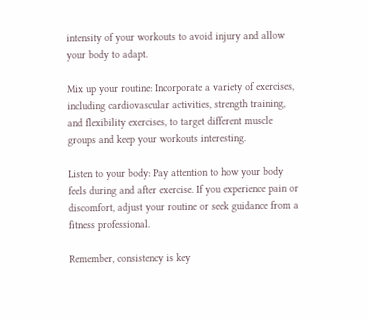intensity of your workouts to avoid injury and allow your body to adapt.

Mix up your routine: Incorporate a variety of exercises, including cardiovascular activities, strength training, and flexibility exercises, to target different muscle groups and keep your workouts interesting.

Listen to your body: Pay attention to how your body feels during and after exercise. If you experience pain or discomfort, adjust your routine or seek guidance from a fitness professional.

Remember, consistency is key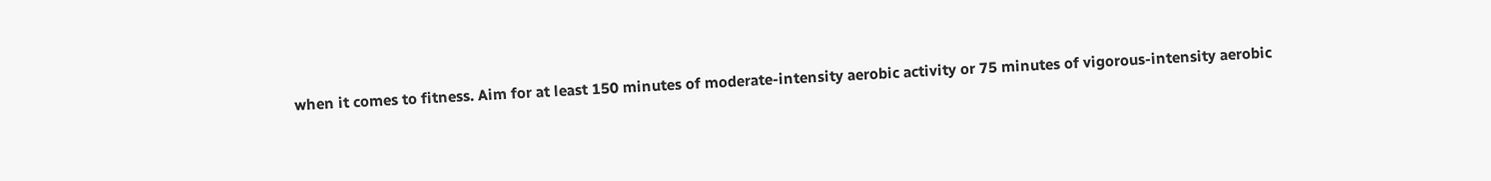when it comes to fitness. Aim for at least 150 minutes of moderate-intensity aerobic activity or 75 minutes of vigorous-intensity aerobic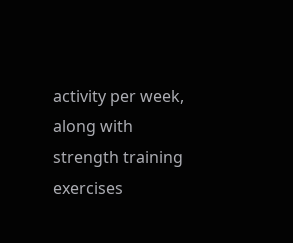activity per week, along with strength training exercises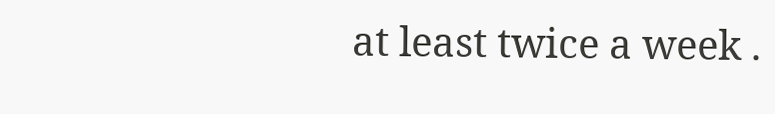at least twice a week .